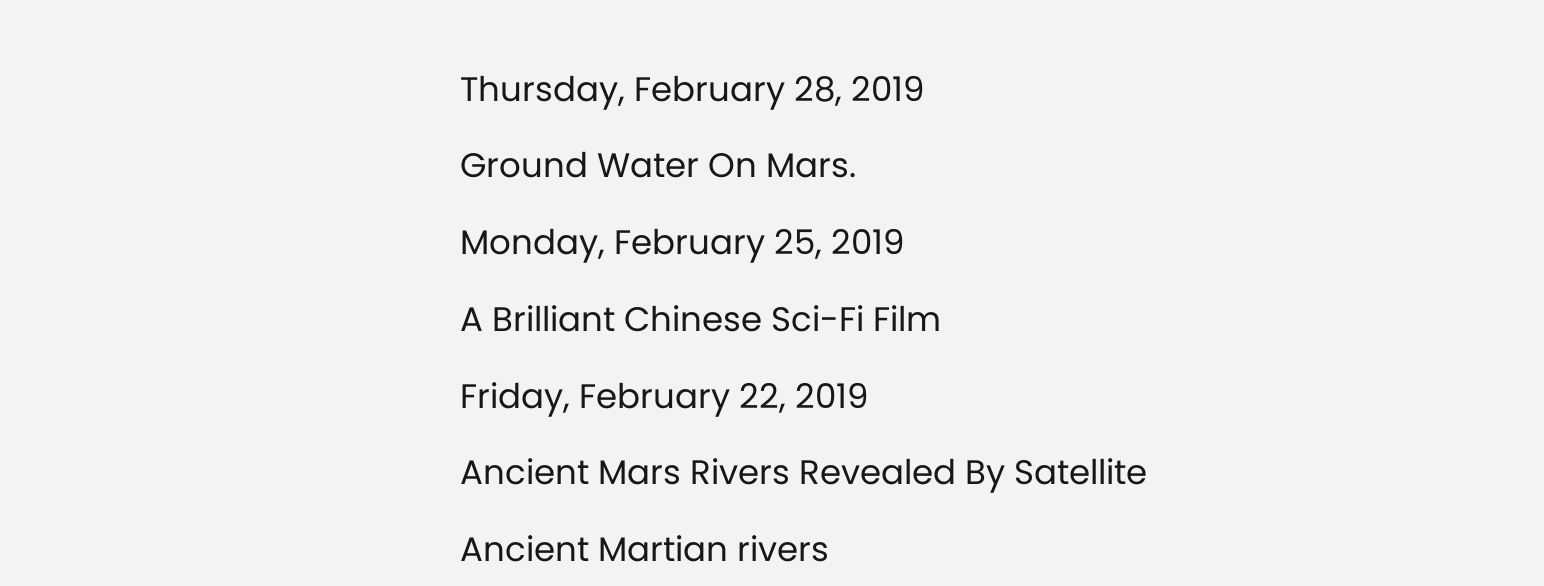Thursday, February 28, 2019

Ground Water On Mars.

Monday, February 25, 2019

A Brilliant Chinese Sci-Fi Film

Friday, February 22, 2019

Ancient Mars Rivers Revealed By Satellite

Ancient Martian rivers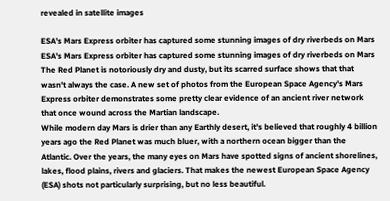revealed in satellite images

ESA's Mars Express orbiter has captured some stunning images of dry riverbeds on Mars
ESA's Mars Express orbiter has captured some stunning images of dry riverbeds on Mars
The Red Planet is notoriously dry and dusty, but its scarred surface shows that that wasn't always the case. A new set of photos from the European Space Agency's Mars Express orbiter demonstrates some pretty clear evidence of an ancient river network that once wound across the Martian landscape.
While modern day Mars is drier than any Earthly desert, it's believed that roughly 4 billion years ago the Red Planet was much bluer, with a northern ocean bigger than the Atlantic. Over the years, the many eyes on Mars have spotted signs of ancient shorelines, lakes, flood plains, rivers and glaciers. That makes the newest European Space Agency (ESA) shots not particularly surprising, but no less beautiful.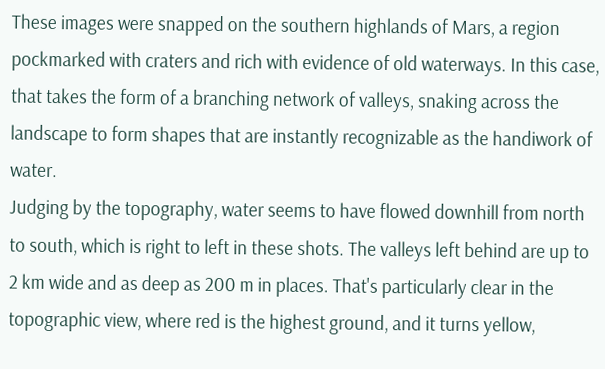These images were snapped on the southern highlands of Mars, a region pockmarked with craters and rich with evidence of old waterways. In this case, that takes the form of a branching network of valleys, snaking across the landscape to form shapes that are instantly recognizable as the handiwork of water.
Judging by the topography, water seems to have flowed downhill from north to south, which is right to left in these shots. The valleys left behind are up to 2 km wide and as deep as 200 m in places. That's particularly clear in the topographic view, where red is the highest ground, and it turns yellow,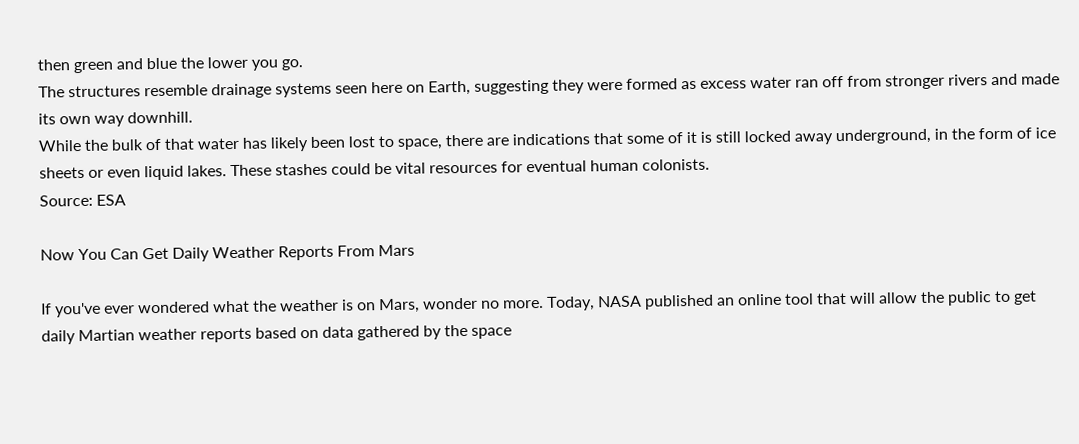then green and blue the lower you go.
The structures resemble drainage systems seen here on Earth, suggesting they were formed as excess water ran off from stronger rivers and made its own way downhill.
While the bulk of that water has likely been lost to space, there are indications that some of it is still locked away underground, in the form of ice sheets or even liquid lakes. These stashes could be vital resources for eventual human colonists.
Source: ESA

Now You Can Get Daily Weather Reports From Mars

If you've ever wondered what the weather is on Mars, wonder no more. Today, NASA published an online tool that will allow the public to get daily Martian weather reports based on data gathered by the space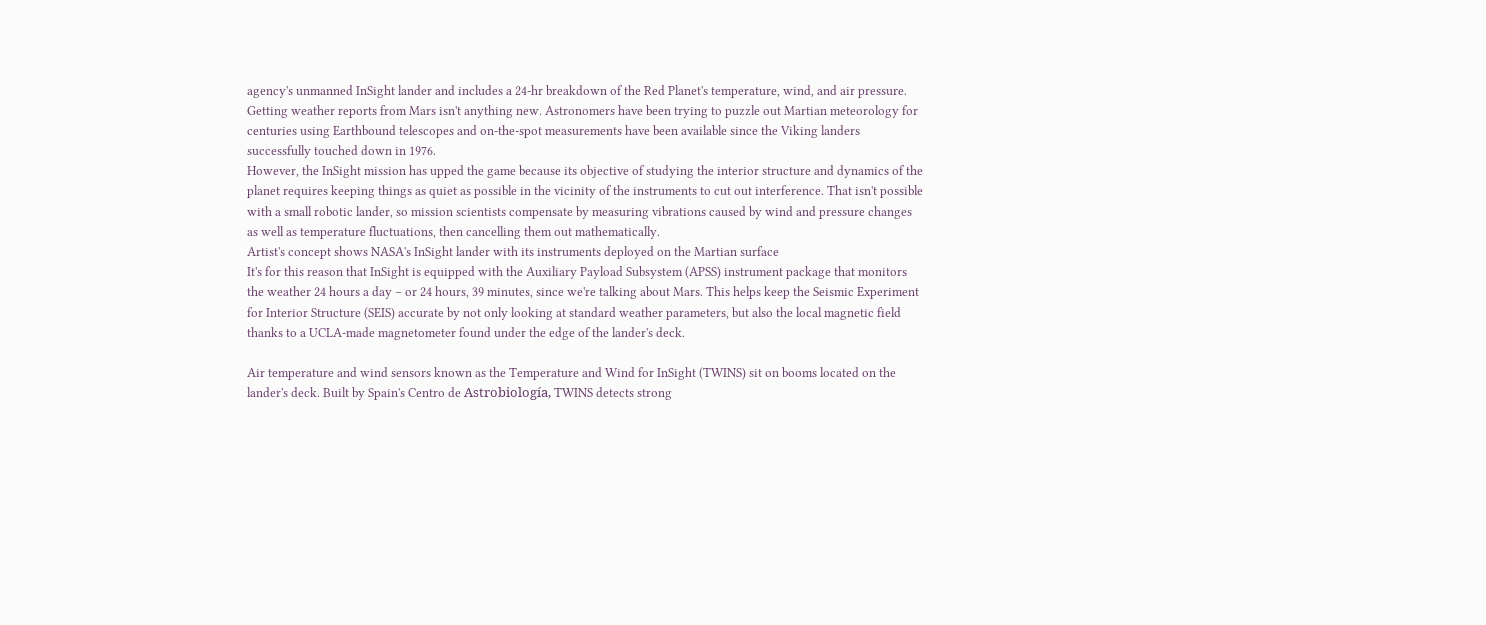agency's unmanned InSight lander and includes a 24-hr breakdown of the Red Planet's temperature, wind, and air pressure.
Getting weather reports from Mars isn't anything new. Astronomers have been trying to puzzle out Martian meteorology for centuries using Earthbound telescopes and on-the-spot measurements have been available since the Viking landers successfully touched down in 1976.
However, the InSight mission has upped the game because its objective of studying the interior structure and dynamics of the planet requires keeping things as quiet as possible in the vicinity of the instruments to cut out interference. That isn't possible with a small robotic lander, so mission scientists compensate by measuring vibrations caused by wind and pressure changes as well as temperature fluctuations, then cancelling them out mathematically.
Artist's concept shows NASA's InSight lander with its instruments deployed on the Martian surface
It's for this reason that InSight is equipped with the Auxiliary Payload Subsystem (APSS) instrument package that monitors the weather 24 hours a day – or 24 hours, 39 minutes, since we're talking about Mars. This helps keep the Seismic Experiment for Interior Structure (SEIS) accurate by not only looking at standard weather parameters, but also the local magnetic field thanks to a UCLA-made magnetometer found under the edge of the lander's deck.

Air temperature and wind sensors known as the Temperature and Wind for InSight (TWINS) sit on booms located on the lander's deck. Built by Spain's Centro de Astrobiología, TWINS detects strong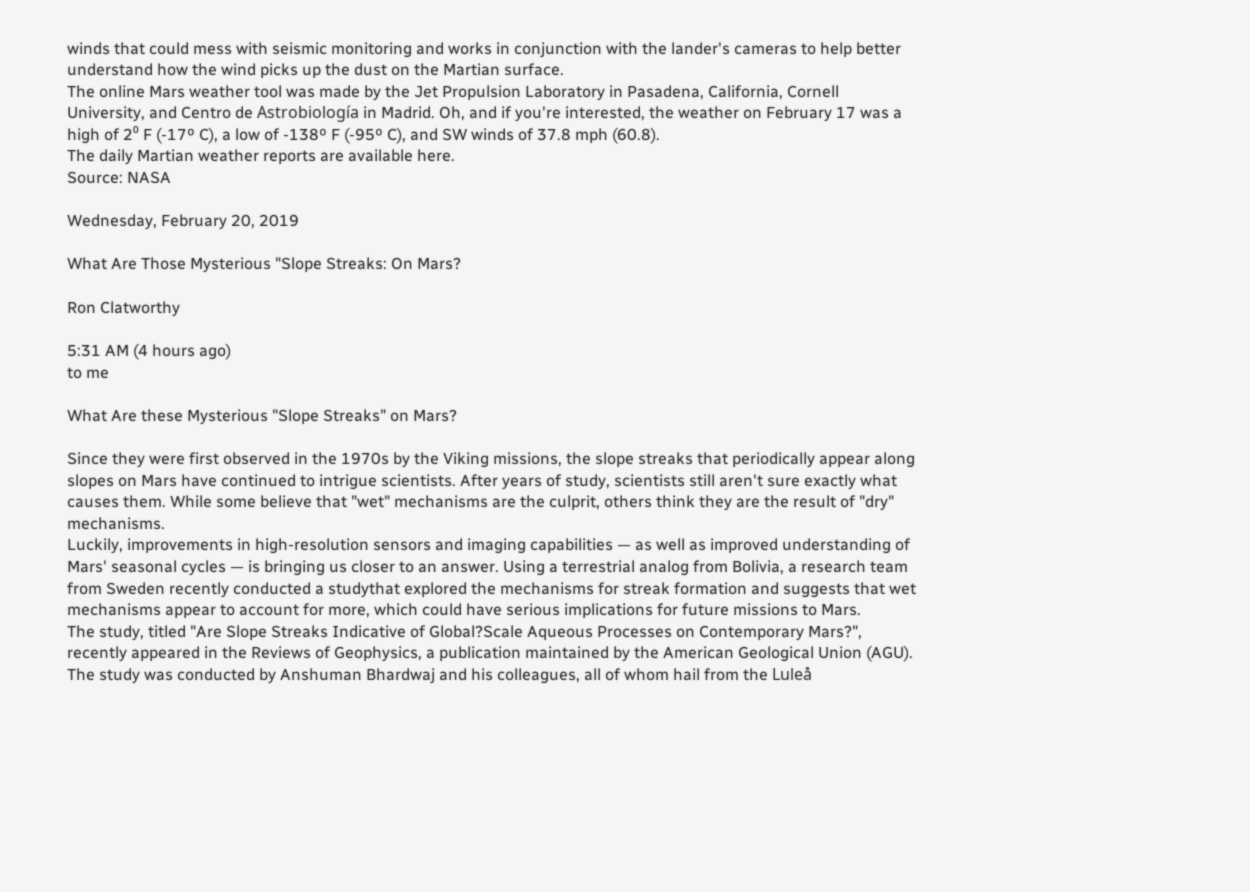winds that could mess with seismic monitoring and works in conjunction with the lander's cameras to help better understand how the wind picks up the dust on the Martian surface.
The online Mars weather tool was made by the Jet Propulsion Laboratory in Pasadena, California, Cornell University, and Centro de Astrobiología in Madrid. Oh, and if you're interested, the weather on February 17 was a high of 2⁰ F (-17º C), a low of -138º F (-95º C), and SW winds of 37.8 mph (60.8).
The daily Martian weather reports are available here.
Source: NASA

Wednesday, February 20, 2019

What Are Those Mysterious "Slope Streaks: On Mars?

Ron Clatworthy

5:31 AM (4 hours ago)
to me

What Are these Mysterious "Slope Streaks" on Mars?

Since they were first observed in the 1970s by the Viking missions, the slope streaks that periodically appear along slopes on Mars have continued to intrigue scientists. After years of study, scientists still aren't sure exactly what causes them. While some believe that "wet" mechanisms are the culprit, others think they are the result of "dry" mechanisms.
Luckily, improvements in high-resolution sensors and imaging capabilities — as well as improved understanding of Mars' seasonal cycles — is bringing us closer to an answer. Using a terrestrial analog from Bolivia, a research team from Sweden recently conducted a studythat explored the mechanisms for streak formation and suggests that wet mechanisms appear to account for more, which could have serious implications for future missions to Mars.
The study, titled "Are Slope Streaks Indicative of Global?Scale Aqueous Processes on Contemporary Mars?", recently appeared in the Reviews of Geophysics, a publication maintained by the American Geological Union (AGU). The study was conducted by Anshuman Bhardwaj and his colleagues, all of whom hail from the Luleå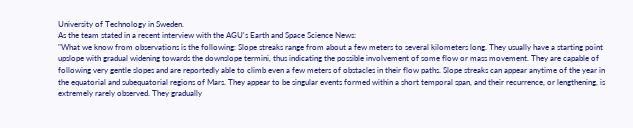University of Technology in Sweden.
As the team stated in a recent interview with the AGU's Earth and Space Science News:
"What we know from observations is the following: Slope streaks range from about a few meters to several kilometers long. They usually have a starting point upslope with gradual widening towards the downslope termini, thus indicating the possible involvement of some flow or mass movement. They are capable of following very gentle slopes and are reportedly able to climb even a few meters of obstacles in their flow paths. Slope streaks can appear anytime of the year in the equatorial and subequatorial regions of Mars. They appear to be singular events formed within a short temporal span, and their recurrence, or lengthening, is extremely rarely observed. They gradually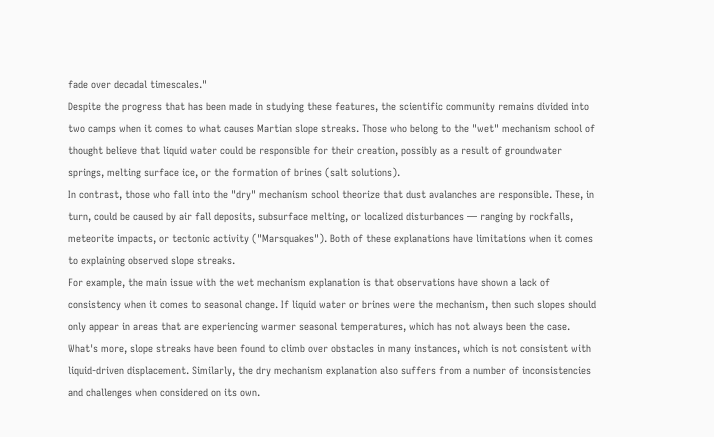fade over decadal timescales."
Despite the progress that has been made in studying these features, the scientific community remains divided into two camps when it comes to what causes Martian slope streaks. Those who belong to the "wet" mechanism school of thought believe that liquid water could be responsible for their creation, possibly as a result of groundwater springs, melting surface ice, or the formation of brines (salt solutions).
In contrast, those who fall into the "dry" mechanism school theorize that dust avalanches are responsible. These, in turn, could be caused by air fall deposits, subsurface melting, or localized disturbances — ranging by rockfalls, meteorite impacts, or tectonic activity ("Marsquakes"). Both of these explanations have limitations when it comes to explaining observed slope streaks.
For example, the main issue with the wet mechanism explanation is that observations have shown a lack of consistency when it comes to seasonal change. If liquid water or brines were the mechanism, then such slopes should only appear in areas that are experiencing warmer seasonal temperatures, which has not always been the case.
What's more, slope streaks have been found to climb over obstacles in many instances, which is not consistent with liquid-driven displacement. Similarly, the dry mechanism explanation also suffers from a number of inconsistencies and challenges when considered on its own.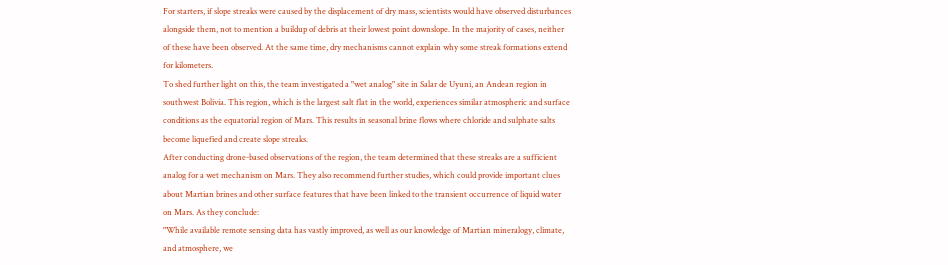For starters, if slope streaks were caused by the displacement of dry mass, scientists would have observed disturbances alongside them, not to mention a buildup of debris at their lowest point downslope. In the majority of cases, neither of these have been observed. At the same time, dry mechanisms cannot explain why some streak formations extend for kilometers.
To shed further light on this, the team investigated a "wet analog" site in Salar de Uyuni, an Andean region in southwest Bolivia. This region, which is the largest salt flat in the world, experiences similar atmospheric and surface conditions as the equatorial region of Mars. This results in seasonal brine flows where chloride and sulphate salts become liquefied and create slope streaks.
After conducting drone-based observations of the region, the team determined that these streaks are a sufficient analog for a wet mechanism on Mars. They also recommend further studies, which could provide important clues about Martian brines and other surface features that have been linked to the transient occurrence of liquid water on Mars. As they conclude:
"While available remote sensing data has vastly improved, as well as our knowledge of Martian mineralogy, climate, and atmosphere, we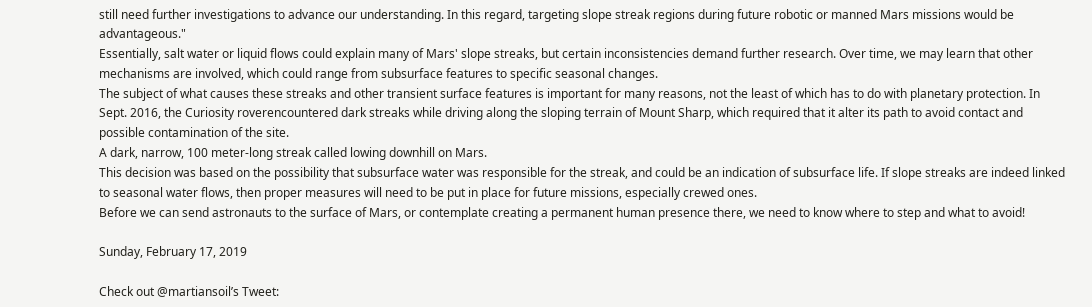still need further investigations to advance our understanding. In this regard, targeting slope streak regions during future robotic or manned Mars missions would be advantageous."
Essentially, salt water or liquid flows could explain many of Mars' slope streaks, but certain inconsistencies demand further research. Over time, we may learn that other mechanisms are involved, which could range from subsurface features to specific seasonal changes.
The subject of what causes these streaks and other transient surface features is important for many reasons, not the least of which has to do with planetary protection. In Sept. 2016, the Curiosity roverencountered dark streaks while driving along the sloping terrain of Mount Sharp, which required that it alter its path to avoid contact and possible contamination of the site.
A dark, narrow, 100 meter-long streak called lowing downhill on Mars.
This decision was based on the possibility that subsurface water was responsible for the streak, and could be an indication of subsurface life. If slope streaks are indeed linked to seasonal water flows, then proper measures will need to be put in place for future missions, especially crewed ones.
Before we can send astronauts to the surface of Mars, or contemplate creating a permanent human presence there, we need to know where to step and what to avoid!

Sunday, February 17, 2019

Check out @martiansoil’s Tweet: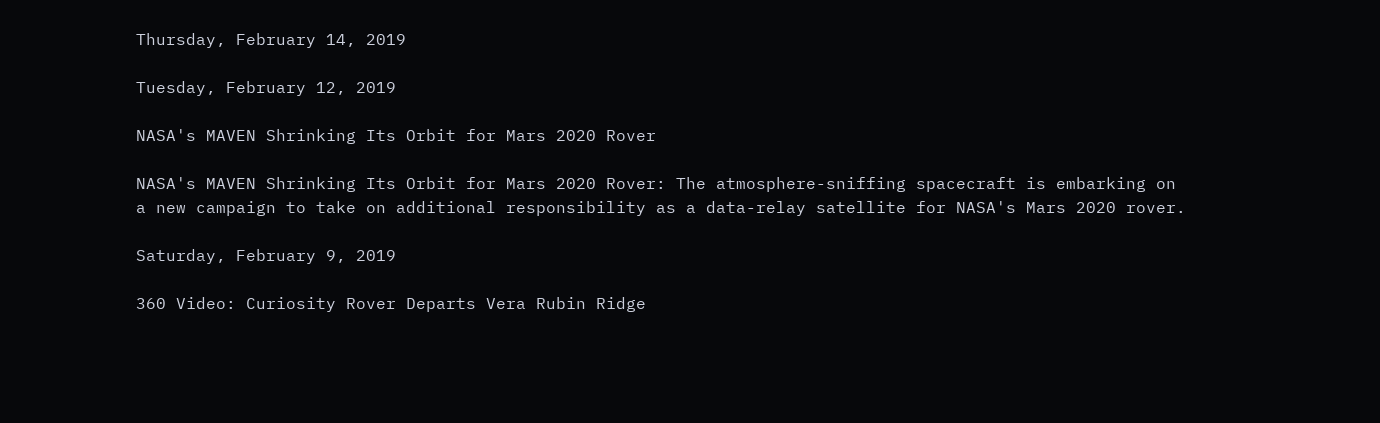Thursday, February 14, 2019

Tuesday, February 12, 2019

NASA's MAVEN Shrinking Its Orbit for Mars 2020 Rover

NASA's MAVEN Shrinking Its Orbit for Mars 2020 Rover: The atmosphere-sniffing spacecraft is embarking on a new campaign to take on additional responsibility as a data-relay satellite for NASA's Mars 2020 rover.

Saturday, February 9, 2019

360 Video: Curiosity Rover Departs Vera Rubin Ridge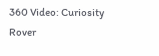360 Video: Curiosity Rover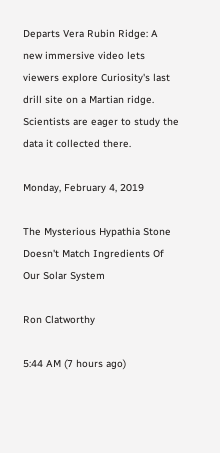Departs Vera Rubin Ridge: A new immersive video lets viewers explore Curiosity's last drill site on a Martian ridge. Scientists are eager to study the data it collected there.

Monday, February 4, 2019

The Mysterious Hypathia Stone Doesn't Match Ingredients Of Our Solar System

Ron Clatworthy

5:44 AM (7 hours ago)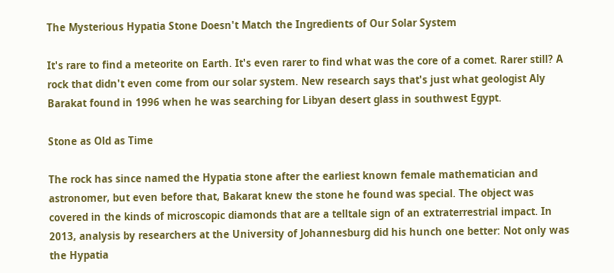The Mysterious Hypatia Stone Doesn't Match the Ingredients of Our Solar System

It's rare to find a meteorite on Earth. It's even rarer to find what was the core of a comet. Rarer still? A rock that didn't even come from our solar system. New research says that's just what geologist Aly Barakat found in 1996 when he was searching for Libyan desert glass in southwest Egypt.

Stone as Old as Time

The rock has since named the Hypatia stone after the earliest known female mathematician and astronomer, but even before that, Bakarat knew the stone he found was special. The object was covered in the kinds of microscopic diamonds that are a telltale sign of an extraterrestrial impact. In 2013, analysis by researchers at the University of Johannesburg did his hunch one better: Not only was the Hypatia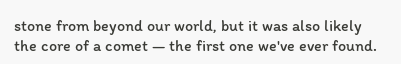stone from beyond our world, but it was also likely the core of a comet — the first one we've ever found.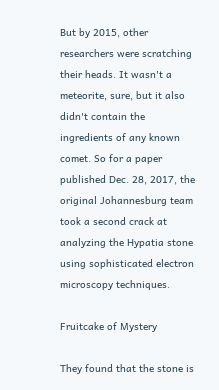But by 2015, other researchers were scratching their heads. It wasn't a meteorite, sure, but it also didn't contain the ingredients of any known comet. So for a paper published Dec. 28, 2017, the original Johannesburg team took a second crack at analyzing the Hypatia stone using sophisticated electron microscopy techniques.

Fruitcake of Mystery

They found that the stone is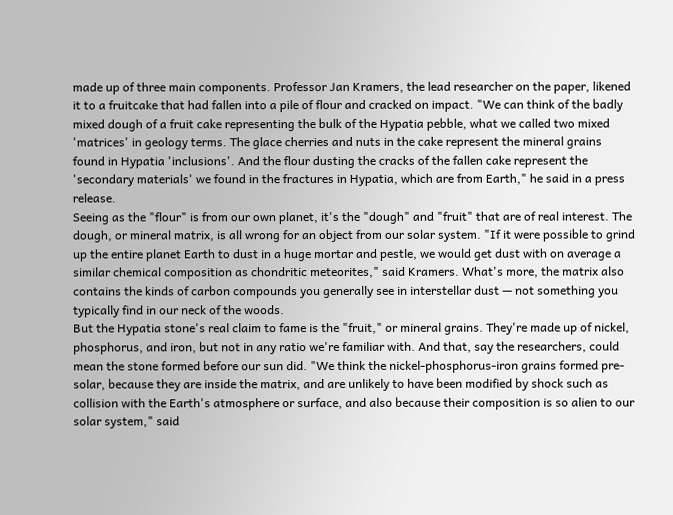made up of three main components. Professor Jan Kramers, the lead researcher on the paper, likened it to a fruitcake that had fallen into a pile of flour and cracked on impact. "We can think of the badly mixed dough of a fruit cake representing the bulk of the Hypatia pebble, what we called two mixed 'matrices' in geology terms. The glace cherries and nuts in the cake represent the mineral grains found in Hypatia 'inclusions'. And the flour dusting the cracks of the fallen cake represent the 'secondary materials' we found in the fractures in Hypatia, which are from Earth," he said in a press release.
Seeing as the "flour" is from our own planet, it's the "dough" and "fruit" that are of real interest. The dough, or mineral matrix, is all wrong for an object from our solar system. "If it were possible to grind up the entire planet Earth to dust in a huge mortar and pestle, we would get dust with on average a similar chemical composition as chondritic meteorites," said Kramers. What's more, the matrix also contains the kinds of carbon compounds you generally see in interstellar dust — not something you typically find in our neck of the woods.
But the Hypatia stone's real claim to fame is the "fruit," or mineral grains. They're made up of nickel, phosphorus, and iron, but not in any ratio we're familiar with. And that, say the researchers, could mean the stone formed before our sun did. "We think the nickel-phosphorus-iron grains formed pre-solar, because they are inside the matrix, and are unlikely to have been modified by shock such as collision with the Earth's atmosphere or surface, and also because their composition is so alien to our solar system," said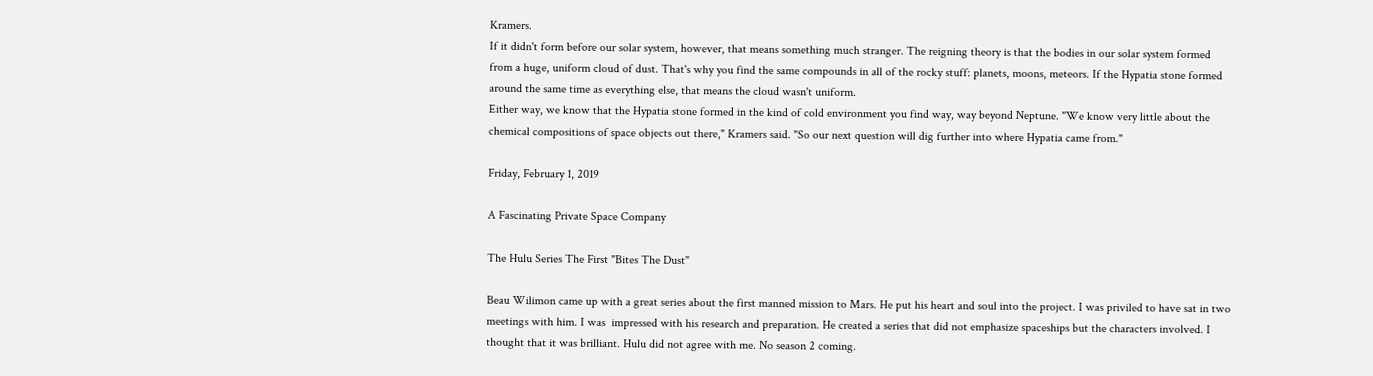Kramers.
If it didn't form before our solar system, however, that means something much stranger. The reigning theory is that the bodies in our solar system formed from a huge, uniform cloud of dust. That's why you find the same compounds in all of the rocky stuff: planets, moons, meteors. If the Hypatia stone formed around the same time as everything else, that means the cloud wasn't uniform.
Either way, we know that the Hypatia stone formed in the kind of cold environment you find way, way beyond Neptune. "We know very little about the chemical compositions of space objects out there," Kramers said. "So our next question will dig further into where Hypatia came from."

Friday, February 1, 2019

A Fascinating Private Space Company

The Hulu Series The First "Bites The Dust"

Beau Wilimon came up with a great series about the first manned mission to Mars. He put his heart and soul into the project. I was priviled to have sat in two meetings with him. I was  impressed with his research and preparation. He created a series that did not emphasize spaceships but the characters involved. I thought that it was brilliant. Hulu did not agree with me. No season 2 coming.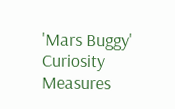'Mars Buggy' Curiosity Measures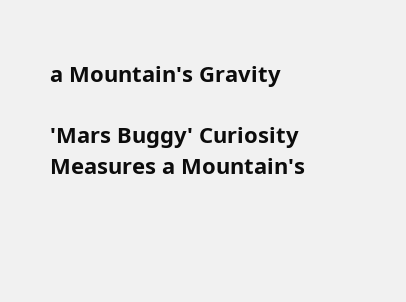a Mountain's Gravity

'Mars Buggy' Curiosity Measures a Mountain's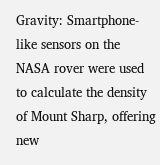Gravity: Smartphone-like sensors on the NASA rover were used to calculate the density of Mount Sharp, offering new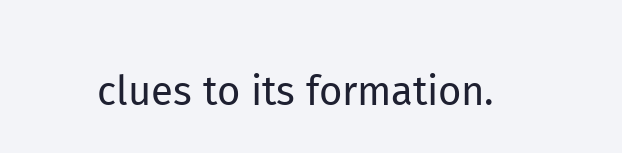clues to its formation.